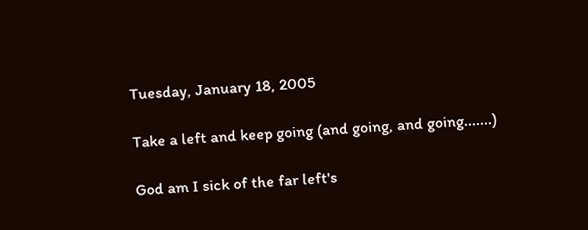Tuesday, January 18, 2005

Take a left and keep going (and going, and going.......)

God am I sick of the far left's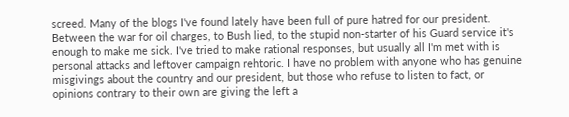screed. Many of the blogs I've found lately have been full of pure hatred for our president. Between the war for oil charges, to Bush lied, to the stupid non-starter of his Guard service it's enough to make me sick. I've tried to make rational responses, but usually all I'm met with is personal attacks and leftover campaign rehtoric. I have no problem with anyone who has genuine misgivings about the country and our president, but those who refuse to listen to fact, or opinions contrary to their own are giving the left a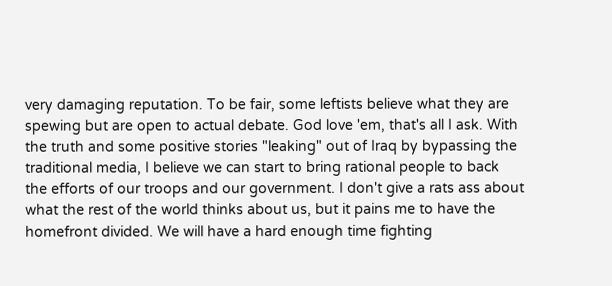very damaging reputation. To be fair, some leftists believe what they are spewing but are open to actual debate. God love 'em, that's all I ask. With the truth and some positive stories "leaking" out of Iraq by bypassing the traditional media, I believe we can start to bring rational people to back the efforts of our troops and our government. I don't give a rats ass about what the rest of the world thinks about us, but it pains me to have the homefront divided. We will have a hard enough time fighting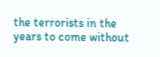the terrorists in the years to come without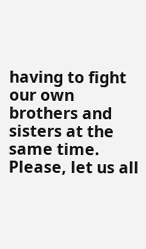having to fight our own brothers and sisters at the same time. Please, let us all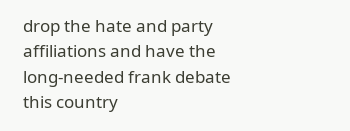drop the hate and party affiliations and have the long-needed frank debate this country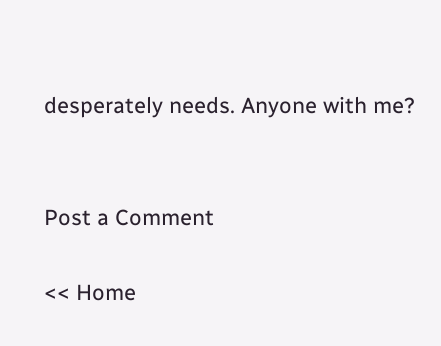desperately needs. Anyone with me?


Post a Comment

<< Home